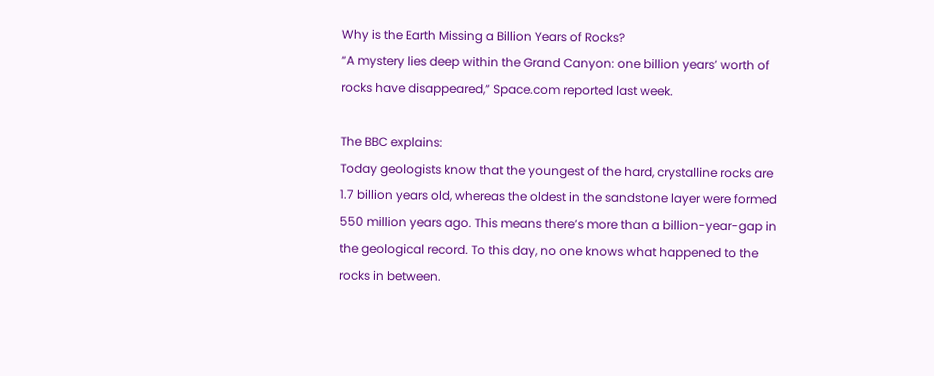Why is the Earth Missing a Billion Years of Rocks?
“A mystery lies deep within the Grand Canyon: one billion years’ worth of rocks have disappeared,” Space.com reported last week.

The BBC explains:
Today geologists know that the youngest of the hard, crystalline rocks are 1.7 billion years old, whereas the oldest in the sandstone layer were formed 550 million years ago. This means there’s more than a billion-year-gap in the geological record. To this day, no one knows what happened to the rocks in between.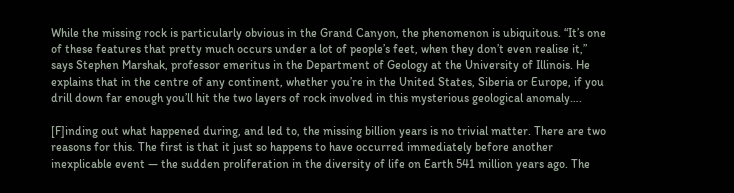While the missing rock is particularly obvious in the Grand Canyon, the phenomenon is ubiquitous. “It’s one of these features that pretty much occurs under a lot of people’s feet, when they don’t even realise it,” says Stephen Marshak, professor emeritus in the Department of Geology at the University of Illinois. He explains that in the centre of any continent, whether you’re in the United States, Siberia or Europe, if you drill down far enough you’ll hit the two layers of rock involved in this mysterious geological anomaly….

[F]inding out what happened during, and led to, the missing billion years is no trivial matter. There are two reasons for this. The first is that it just so happens to have occurred immediately before another inexplicable event — the sudden proliferation in the diversity of life on Earth 541 million years ago. The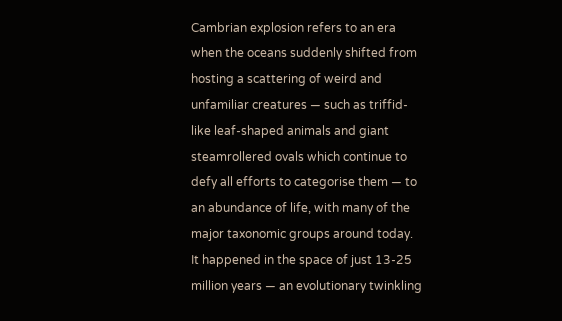Cambrian explosion refers to an era when the oceans suddenly shifted from hosting a scattering of weird and unfamiliar creatures — such as triffid-like leaf-shaped animals and giant steamrollered ovals which continue to defy all efforts to categorise them — to an abundance of life, with many of the major taxonomic groups around today. It happened in the space of just 13-25 million years — an evolutionary twinkling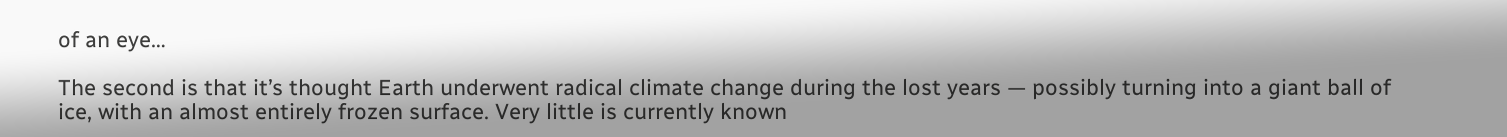of an eye…

The second is that it’s thought Earth underwent radical climate change during the lost years — possibly turning into a giant ball of ice, with an almost entirely frozen surface. Very little is currently known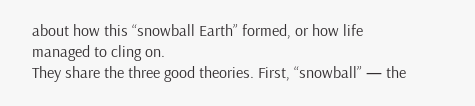about how this “snowball Earth” formed, or how life managed to cling on.
They share the three good theories. First, “snowball” — the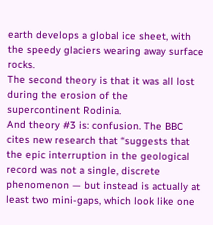earth develops a global ice sheet, with the speedy glaciers wearing away surface rocks.
The second theory is that it was all lost during the erosion of the supercontinent Rodinia.
And theory #3 is: confusion. The BBC cites new research that “suggests that the epic interruption in the geological record was not a single, discrete phenomenon — but instead is actually at least two mini-gaps, which look like one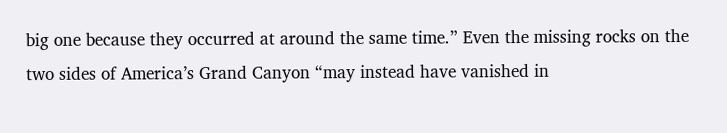big one because they occurred at around the same time.” Even the missing rocks on the two sides of America’s Grand Canyon “may instead have vanished in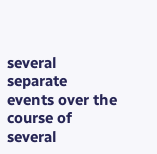several separate events over the course of several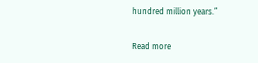hundred million years.”

Read more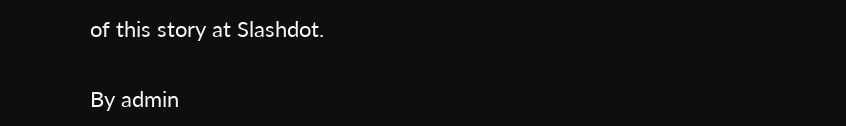of this story at Slashdot.

By admin